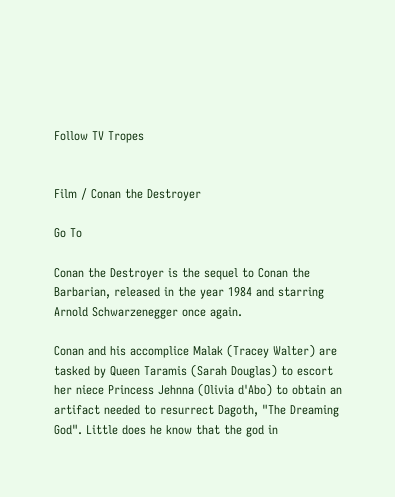Follow TV Tropes


Film / Conan the Destroyer

Go To

Conan the Destroyer is the sequel to Conan the Barbarian, released in the year 1984 and starring Arnold Schwarzenegger once again.

Conan and his accomplice Malak (Tracey Walter) are tasked by Queen Taramis (Sarah Douglas) to escort her niece Princess Jehnna (Olivia d'Abo) to obtain an artifact needed to resurrect Dagoth, "The Dreaming God". Little does he know that the god in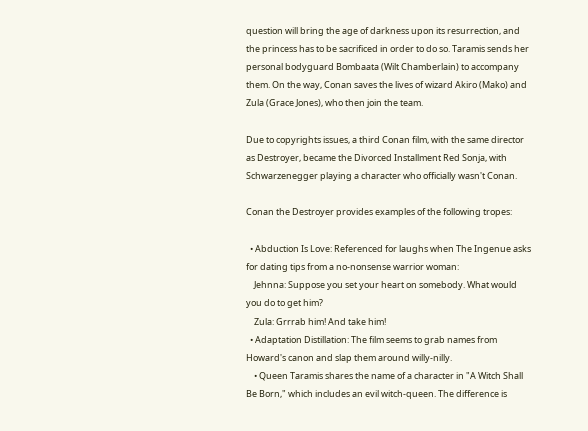question will bring the age of darkness upon its resurrection, and the princess has to be sacrificed in order to do so. Taramis sends her personal bodyguard Bombaata (Wilt Chamberlain) to accompany them. On the way, Conan saves the lives of wizard Akiro (Mako) and Zula (Grace Jones), who then join the team.

Due to copyrights issues, a third Conan film, with the same director as Destroyer, became the Divorced Installment Red Sonja, with Schwarzenegger playing a character who officially wasn't Conan.

Conan the Destroyer provides examples of the following tropes:

  • Abduction Is Love: Referenced for laughs when The Ingenue asks for dating tips from a no-nonsense warrior woman:
    Jehnna: Suppose you set your heart on somebody. What would you do to get him?
    Zula: Grrrab him! And take him!
  • Adaptation Distillation: The film seems to grab names from Howard's canon and slap them around willy-nilly.
    • Queen Taramis shares the name of a character in "A Witch Shall Be Born," which includes an evil witch-queen. The difference is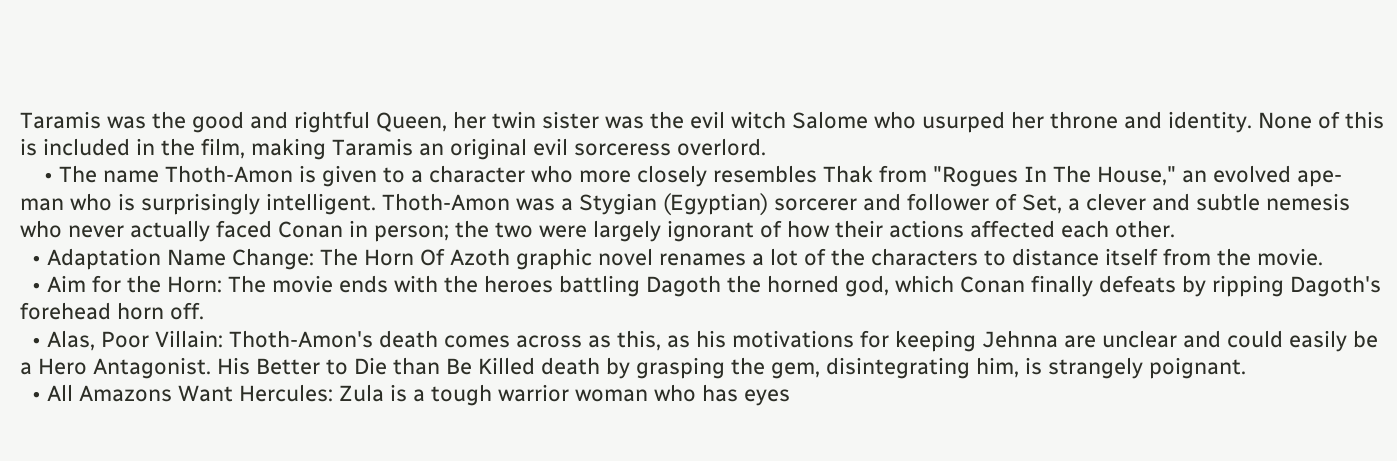Taramis was the good and rightful Queen, her twin sister was the evil witch Salome who usurped her throne and identity. None of this is included in the film, making Taramis an original evil sorceress overlord.
    • The name Thoth-Amon is given to a character who more closely resembles Thak from "Rogues In The House," an evolved ape-man who is surprisingly intelligent. Thoth-Amon was a Stygian (Egyptian) sorcerer and follower of Set, a clever and subtle nemesis who never actually faced Conan in person; the two were largely ignorant of how their actions affected each other.
  • Adaptation Name Change: The Horn Of Azoth graphic novel renames a lot of the characters to distance itself from the movie.
  • Aim for the Horn: The movie ends with the heroes battling Dagoth the horned god, which Conan finally defeats by ripping Dagoth's forehead horn off.
  • Alas, Poor Villain: Thoth-Amon's death comes across as this, as his motivations for keeping Jehnna are unclear and could easily be a Hero Antagonist. His Better to Die than Be Killed death by grasping the gem, disintegrating him, is strangely poignant.
  • All Amazons Want Hercules: Zula is a tough warrior woman who has eyes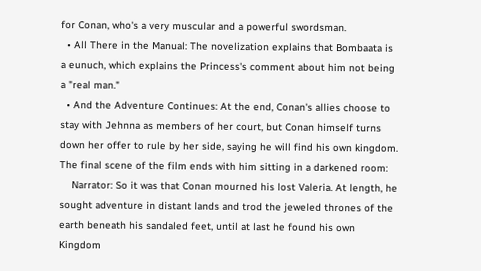for Conan, who's a very muscular and a powerful swordsman.
  • All There in the Manual: The novelization explains that Bombaata is a eunuch, which explains the Princess's comment about him not being a "real man."
  • And the Adventure Continues: At the end, Conan's allies choose to stay with Jehnna as members of her court, but Conan himself turns down her offer to rule by her side, saying he will find his own kingdom. The final scene of the film ends with him sitting in a darkened room:
    Narrator: So it was that Conan mourned his lost Valeria. At length, he sought adventure in distant lands and trod the jeweled thrones of the earth beneath his sandaled feet, until at last he found his own Kingdom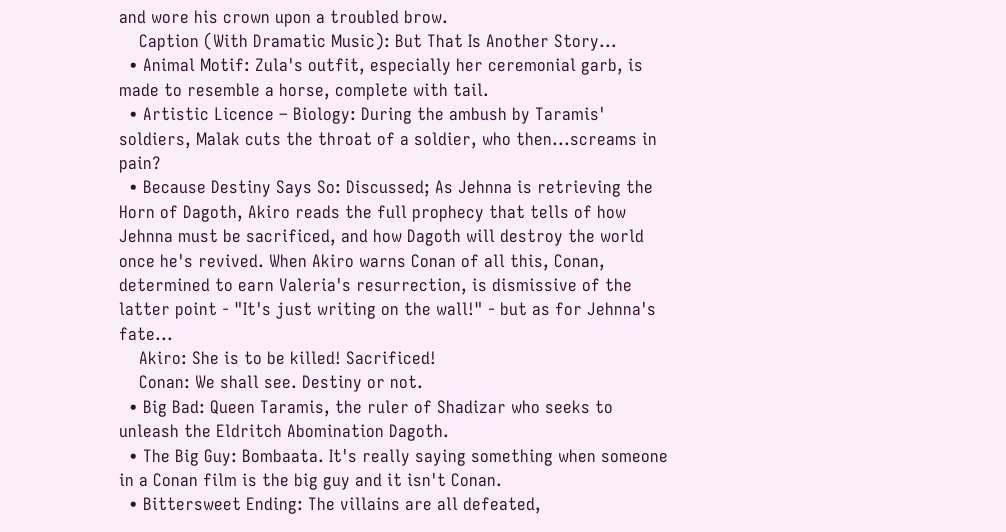and wore his crown upon a troubled brow.
    Caption (With Dramatic Music): But That Is Another Story...
  • Animal Motif: Zula's outfit, especially her ceremonial garb, is made to resemble a horse, complete with tail.
  • Artistic Licence – Biology: During the ambush by Taramis' soldiers, Malak cuts the throat of a soldier, who then...screams in pain?
  • Because Destiny Says So: Discussed; As Jehnna is retrieving the Horn of Dagoth, Akiro reads the full prophecy that tells of how Jehnna must be sacrificed, and how Dagoth will destroy the world once he's revived. When Akiro warns Conan of all this, Conan, determined to earn Valeria's resurrection, is dismissive of the latter point - "It's just writing on the wall!" - but as for Jehnna's fate...
    Akiro: She is to be killed! Sacrificed!
    Conan: We shall see. Destiny or not.
  • Big Bad: Queen Taramis, the ruler of Shadizar who seeks to unleash the Eldritch Abomination Dagoth.
  • The Big Guy: Bombaata. It's really saying something when someone in a Conan film is the big guy and it isn't Conan.
  • Bittersweet Ending: The villains are all defeated,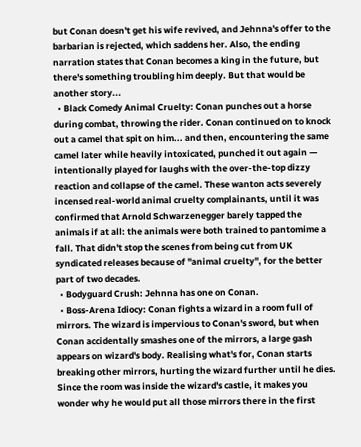but Conan doesn't get his wife revived, and Jehnna's offer to the barbarian is rejected, which saddens her. Also, the ending narration states that Conan becomes a king in the future, but there's something troubling him deeply. But that would be another story...
  • Black Comedy Animal Cruelty: Conan punches out a horse during combat, throwing the rider. Conan continued on to knock out a camel that spit on him... and then, encountering the same camel later while heavily intoxicated, punched it out again — intentionally played for laughs with the over-the-top dizzy reaction and collapse of the camel. These wanton acts severely incensed real-world animal cruelty complainants, until it was confirmed that Arnold Schwarzenegger barely tapped the animals if at all: the animals were both trained to pantomime a fall. That didn't stop the scenes from being cut from UK syndicated releases because of "animal cruelty", for the better part of two decades.
  • Bodyguard Crush: Jehnna has one on Conan.
  • Boss-Arena Idiocy: Conan fights a wizard in a room full of mirrors. The wizard is impervious to Conan's sword, but when Conan accidentally smashes one of the mirrors, a large gash appears on wizard's body. Realising what's for, Conan starts breaking other mirrors, hurting the wizard further until he dies. Since the room was inside the wizard's castle, it makes you wonder why he would put all those mirrors there in the first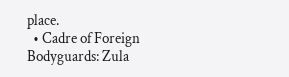place.
  • Cadre of Foreign Bodyguards: Zula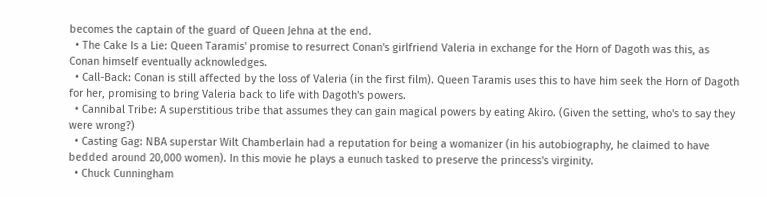becomes the captain of the guard of Queen Jehna at the end.
  • The Cake Is a Lie: Queen Taramis' promise to resurrect Conan's girlfriend Valeria in exchange for the Horn of Dagoth was this, as Conan himself eventually acknowledges.
  • Call-Back: Conan is still affected by the loss of Valeria (in the first film). Queen Taramis uses this to have him seek the Horn of Dagoth for her, promising to bring Valeria back to life with Dagoth's powers.
  • Cannibal Tribe: A superstitious tribe that assumes they can gain magical powers by eating Akiro. (Given the setting, who's to say they were wrong?)
  • Casting Gag: NBA superstar Wilt Chamberlain had a reputation for being a womanizer (in his autobiography, he claimed to have bedded around 20,000 women). In this movie he plays a eunuch tasked to preserve the princess's virginity.
  • Chuck Cunningham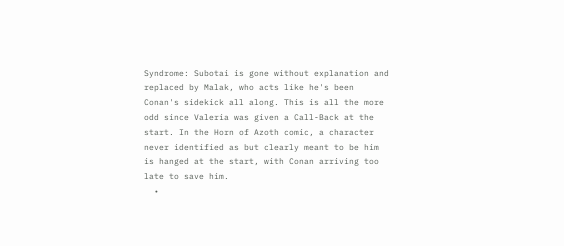Syndrome: Subotai is gone without explanation and replaced by Malak, who acts like he's been Conan's sidekick all along. This is all the more odd since Valeria was given a Call-Back at the start. In the Horn of Azoth comic, a character never identified as but clearly meant to be him is hanged at the start, with Conan arriving too late to save him.
  •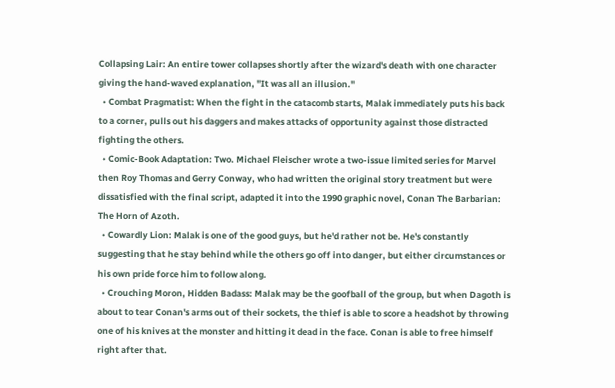Collapsing Lair: An entire tower collapses shortly after the wizard's death with one character giving the hand-waved explanation, "It was all an illusion."
  • Combat Pragmatist: When the fight in the catacomb starts, Malak immediately puts his back to a corner, pulls out his daggers and makes attacks of opportunity against those distracted fighting the others.
  • Comic-Book Adaptation: Two. Michael Fleischer wrote a two-issue limited series for Marvel then Roy Thomas and Gerry Conway, who had written the original story treatment but were dissatisfied with the final script, adapted it into the 1990 graphic novel, Conan The Barbarian: The Horn of Azoth.
  • Cowardly Lion: Malak is one of the good guys, but he'd rather not be. He's constantly suggesting that he stay behind while the others go off into danger, but either circumstances or his own pride force him to follow along.
  • Crouching Moron, Hidden Badass: Malak may be the goofball of the group, but when Dagoth is about to tear Conan's arms out of their sockets, the thief is able to score a headshot by throwing one of his knives at the monster and hitting it dead in the face. Conan is able to free himself right after that.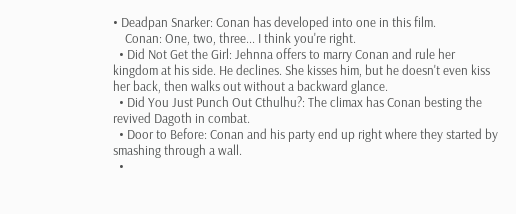• Deadpan Snarker: Conan has developed into one in this film.
    Conan: One, two, three... I think you're right.
  • Did Not Get the Girl: Jehnna offers to marry Conan and rule her kingdom at his side. He declines. She kisses him, but he doesn't even kiss her back, then walks out without a backward glance.
  • Did You Just Punch Out Cthulhu?: The climax has Conan besting the revived Dagoth in combat.
  • Door to Before: Conan and his party end up right where they started by smashing through a wall.
  •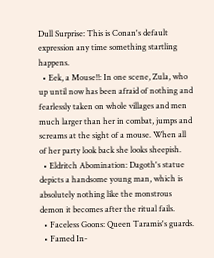Dull Surprise: This is Conan's default expression any time something startling happens.
  • Eek, a Mouse!!: In one scene, Zula, who up until now has been afraid of nothing and fearlessly taken on whole villages and men much larger than her in combat, jumps and screams at the sight of a mouse. When all of her party look back she looks sheepish.
  • Eldritch Abomination: Dagoth's statue depicts a handsome young man, which is absolutely nothing like the monstrous demon it becomes after the ritual fails.
  • Faceless Goons: Queen Taramis's guards.
  • Famed In-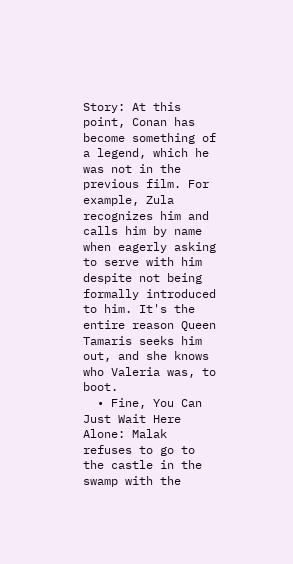Story: At this point, Conan has become something of a legend, which he was not in the previous film. For example, Zula recognizes him and calls him by name when eagerly asking to serve with him despite not being formally introduced to him. It's the entire reason Queen Tamaris seeks him out, and she knows who Valeria was, to boot.
  • Fine, You Can Just Wait Here Alone: Malak refuses to go to the castle in the swamp with the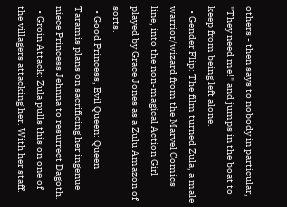others - then says to nobody in particular, "They need me!" and jumps in the boat to keep from being left alone.
  • Gender Flip: The film turned Zula, a male warrior/wizard from the Marvel Comics line, into the non-magical Action Girl played by Grace Jones as a Zulu Amazon of sorts.
  • Good Princess, Evil Queen: Queen Taramis plans on sacrificing her ingenue niece Princess Jehnna to resurrect Dagoth.
  • Groin Attack: Zula pulls this on one of the villagers attacking her. With her staff.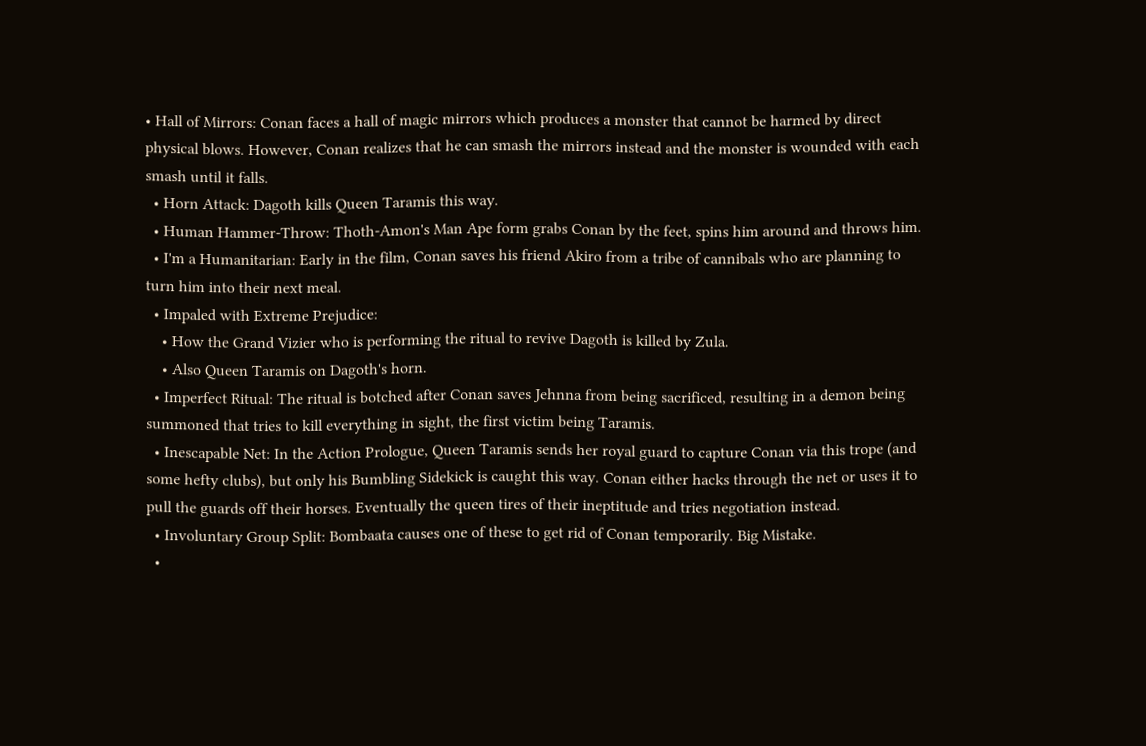• Hall of Mirrors: Conan faces a hall of magic mirrors which produces a monster that cannot be harmed by direct physical blows. However, Conan realizes that he can smash the mirrors instead and the monster is wounded with each smash until it falls.
  • Horn Attack: Dagoth kills Queen Taramis this way.
  • Human Hammer-Throw: Thoth-Amon's Man Ape form grabs Conan by the feet, spins him around and throws him.
  • I'm a Humanitarian: Early in the film, Conan saves his friend Akiro from a tribe of cannibals who are planning to turn him into their next meal.
  • Impaled with Extreme Prejudice:
    • How the Grand Vizier who is performing the ritual to revive Dagoth is killed by Zula.
    • Also Queen Taramis on Dagoth's horn.
  • Imperfect Ritual: The ritual is botched after Conan saves Jehnna from being sacrificed, resulting in a demon being summoned that tries to kill everything in sight, the first victim being Taramis.
  • Inescapable Net: In the Action Prologue, Queen Taramis sends her royal guard to capture Conan via this trope (and some hefty clubs), but only his Bumbling Sidekick is caught this way. Conan either hacks through the net or uses it to pull the guards off their horses. Eventually the queen tires of their ineptitude and tries negotiation instead.
  • Involuntary Group Split: Bombaata causes one of these to get rid of Conan temporarily. Big Mistake.
  •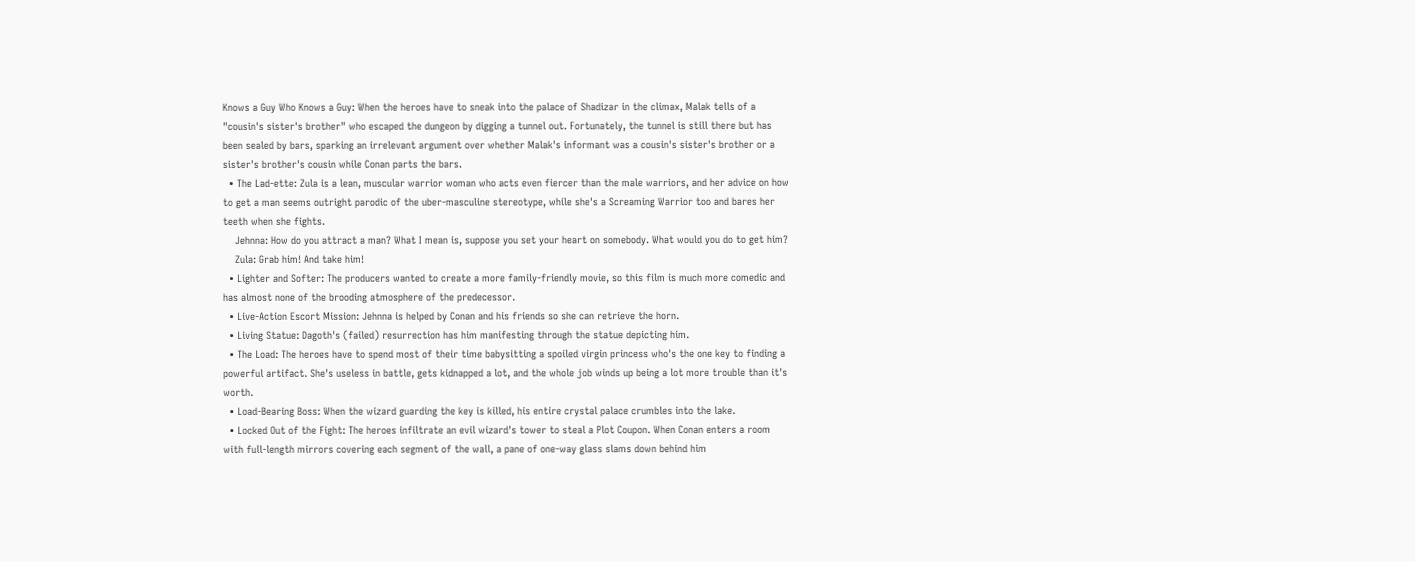Knows a Guy Who Knows a Guy: When the heroes have to sneak into the palace of Shadizar in the climax, Malak tells of a "cousin's sister's brother" who escaped the dungeon by digging a tunnel out. Fortunately, the tunnel is still there but has been sealed by bars, sparking an irrelevant argument over whether Malak's informant was a cousin's sister's brother or a sister's brother's cousin while Conan parts the bars.
  • The Lad-ette: Zula is a lean, muscular warrior woman who acts even fiercer than the male warriors, and her advice on how to get a man seems outright parodic of the uber-masculine stereotype, while she's a Screaming Warrior too and bares her teeth when she fights.
    Jehnna: How do you attract a man? What I mean is, suppose you set your heart on somebody. What would you do to get him?
    Zula: Grab him! And take him!
  • Lighter and Softer: The producers wanted to create a more family-friendly movie, so this film is much more comedic and has almost none of the brooding atmosphere of the predecessor.
  • Live-Action Escort Mission: Jehnna is helped by Conan and his friends so she can retrieve the horn.
  • Living Statue: Dagoth's (failed) resurrection has him manifesting through the statue depicting him.
  • The Load: The heroes have to spend most of their time babysitting a spoiled virgin princess who's the one key to finding a powerful artifact. She's useless in battle, gets kidnapped a lot, and the whole job winds up being a lot more trouble than it's worth.
  • Load-Bearing Boss: When the wizard guarding the key is killed, his entire crystal palace crumbles into the lake.
  • Locked Out of the Fight: The heroes infiltrate an evil wizard's tower to steal a Plot Coupon. When Conan enters a room with full-length mirrors covering each segment of the wall, a pane of one-way glass slams down behind him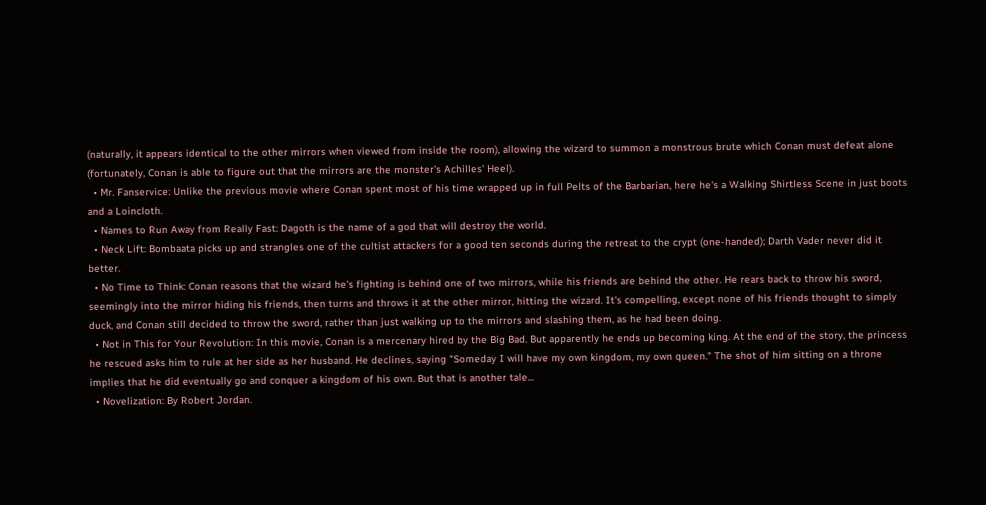(naturally, it appears identical to the other mirrors when viewed from inside the room), allowing the wizard to summon a monstrous brute which Conan must defeat alone (fortunately, Conan is able to figure out that the mirrors are the monster's Achilles' Heel).
  • Mr. Fanservice: Unlike the previous movie where Conan spent most of his time wrapped up in full Pelts of the Barbarian, here he's a Walking Shirtless Scene in just boots and a Loincloth.
  • Names to Run Away from Really Fast: Dagoth is the name of a god that will destroy the world.
  • Neck Lift: Bombaata picks up and strangles one of the cultist attackers for a good ten seconds during the retreat to the crypt (one-handed); Darth Vader never did it better.
  • No Time to Think: Conan reasons that the wizard he's fighting is behind one of two mirrors, while his friends are behind the other. He rears back to throw his sword, seemingly into the mirror hiding his friends, then turns and throws it at the other mirror, hitting the wizard. It's compelling, except none of his friends thought to simply duck, and Conan still decided to throw the sword, rather than just walking up to the mirrors and slashing them, as he had been doing.
  • Not in This for Your Revolution: In this movie, Conan is a mercenary hired by the Big Bad. But apparently he ends up becoming king. At the end of the story, the princess he rescued asks him to rule at her side as her husband. He declines, saying "Someday I will have my own kingdom, my own queen." The shot of him sitting on a throne implies that he did eventually go and conquer a kingdom of his own. But that is another tale...
  • Novelization: By Robert Jordan.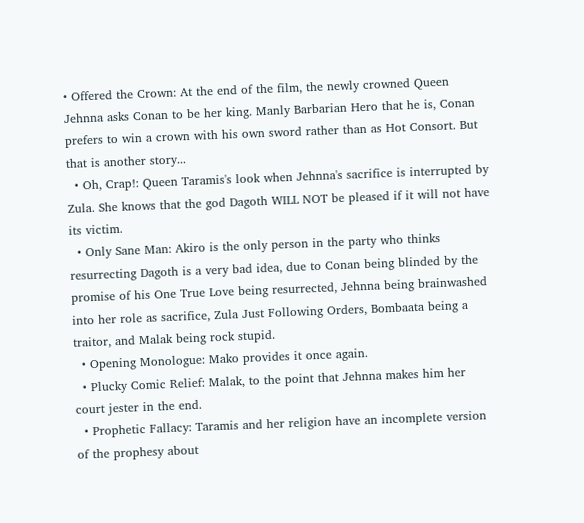• Offered the Crown: At the end of the film, the newly crowned Queen Jehnna asks Conan to be her king. Manly Barbarian Hero that he is, Conan prefers to win a crown with his own sword rather than as Hot Consort. But that is another story...
  • Oh, Crap!: Queen Taramis's look when Jehnna's sacrifice is interrupted by Zula. She knows that the god Dagoth WILL NOT be pleased if it will not have its victim.
  • Only Sane Man: Akiro is the only person in the party who thinks resurrecting Dagoth is a very bad idea, due to Conan being blinded by the promise of his One True Love being resurrected, Jehnna being brainwashed into her role as sacrifice, Zula Just Following Orders, Bombaata being a traitor, and Malak being rock stupid.
  • Opening Monologue: Mako provides it once again.
  • Plucky Comic Relief: Malak, to the point that Jehnna makes him her court jester in the end.
  • Prophetic Fallacy: Taramis and her religion have an incomplete version of the prophesy about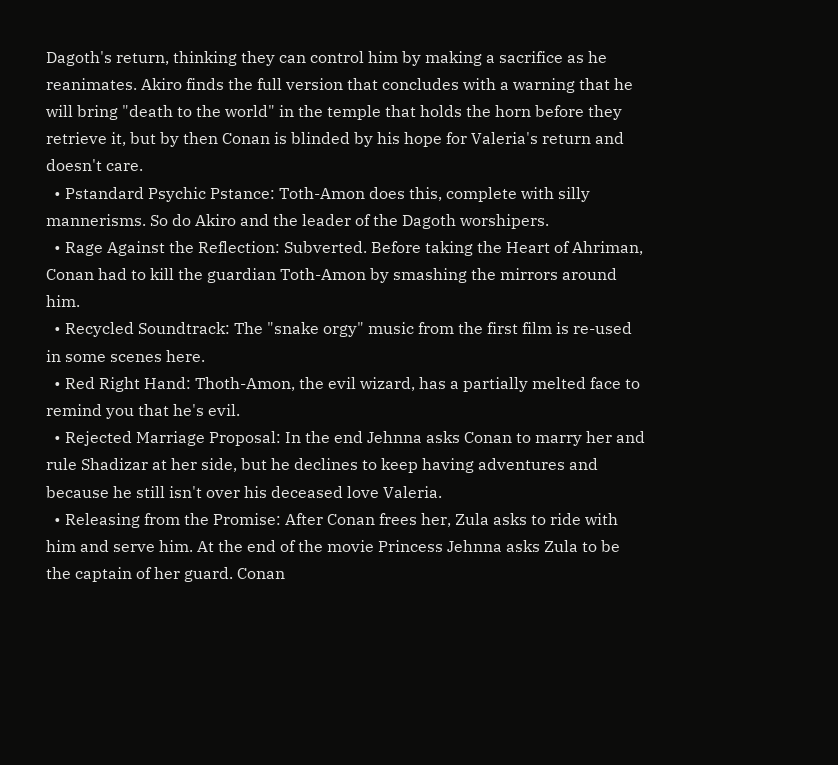Dagoth's return, thinking they can control him by making a sacrifice as he reanimates. Akiro finds the full version that concludes with a warning that he will bring "death to the world" in the temple that holds the horn before they retrieve it, but by then Conan is blinded by his hope for Valeria's return and doesn't care.
  • Pstandard Psychic Pstance: Toth-Amon does this, complete with silly mannerisms. So do Akiro and the leader of the Dagoth worshipers.
  • Rage Against the Reflection: Subverted. Before taking the Heart of Ahriman, Conan had to kill the guardian Toth-Amon by smashing the mirrors around him.
  • Recycled Soundtrack: The "snake orgy" music from the first film is re-used in some scenes here.
  • Red Right Hand: Thoth-Amon, the evil wizard, has a partially melted face to remind you that he's evil.
  • Rejected Marriage Proposal: In the end Jehnna asks Conan to marry her and rule Shadizar at her side, but he declines to keep having adventures and because he still isn't over his deceased love Valeria.
  • Releasing from the Promise: After Conan frees her, Zula asks to ride with him and serve him. At the end of the movie Princess Jehnna asks Zula to be the captain of her guard. Conan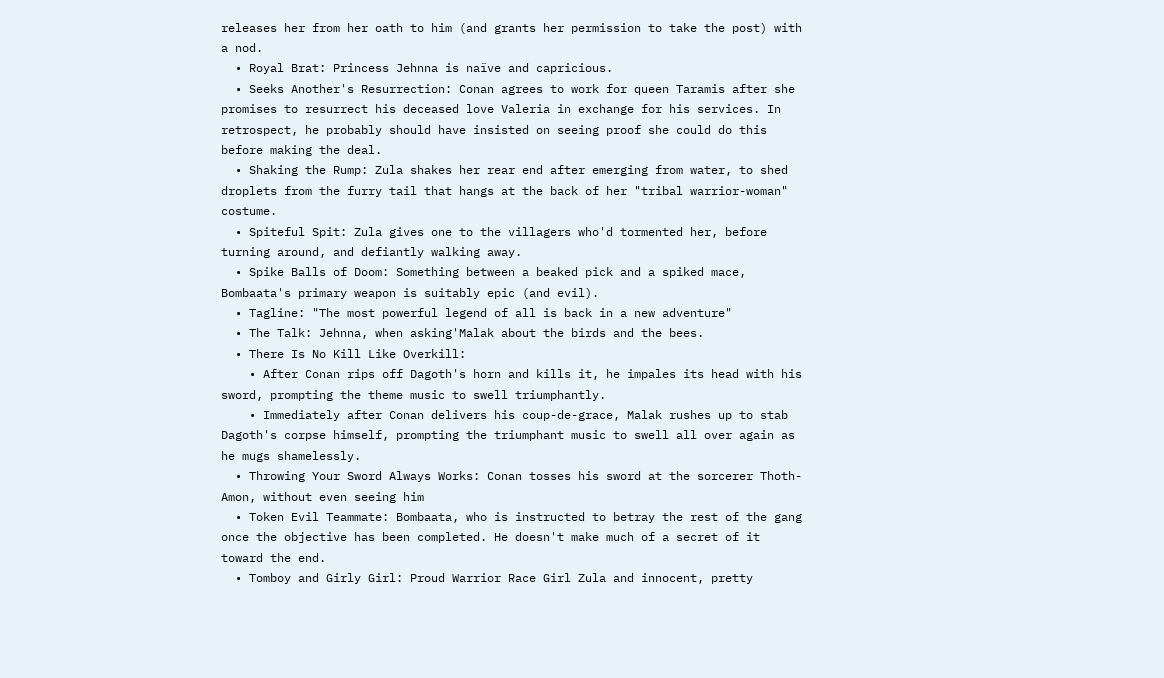releases her from her oath to him (and grants her permission to take the post) with a nod.
  • Royal Brat: Princess Jehnna is naïve and capricious.
  • Seeks Another's Resurrection: Conan agrees to work for queen Taramis after she promises to resurrect his deceased love Valeria in exchange for his services. In retrospect, he probably should have insisted on seeing proof she could do this before making the deal.
  • Shaking the Rump: Zula shakes her rear end after emerging from water, to shed droplets from the furry tail that hangs at the back of her "tribal warrior-woman" costume.
  • Spiteful Spit: Zula gives one to the villagers who'd tormented her, before turning around, and defiantly walking away.
  • Spike Balls of Doom: Something between a beaked pick and a spiked mace, Bombaata's primary weapon is suitably epic (and evil).
  • Tagline: "The most powerful legend of all is back in a new adventure"
  • The Talk: Jehnna, when asking'Malak about the birds and the bees.
  • There Is No Kill Like Overkill:
    • After Conan rips off Dagoth's horn and kills it, he impales its head with his sword, prompting the theme music to swell triumphantly.
    • Immediately after Conan delivers his coup-de-grace, Malak rushes up to stab Dagoth's corpse himself, prompting the triumphant music to swell all over again as he mugs shamelessly.
  • Throwing Your Sword Always Works: Conan tosses his sword at the sorcerer Thoth-Amon, without even seeing him
  • Token Evil Teammate: Bombaata, who is instructed to betray the rest of the gang once the objective has been completed. He doesn't make much of a secret of it toward the end.
  • Tomboy and Girly Girl: Proud Warrior Race Girl Zula and innocent, pretty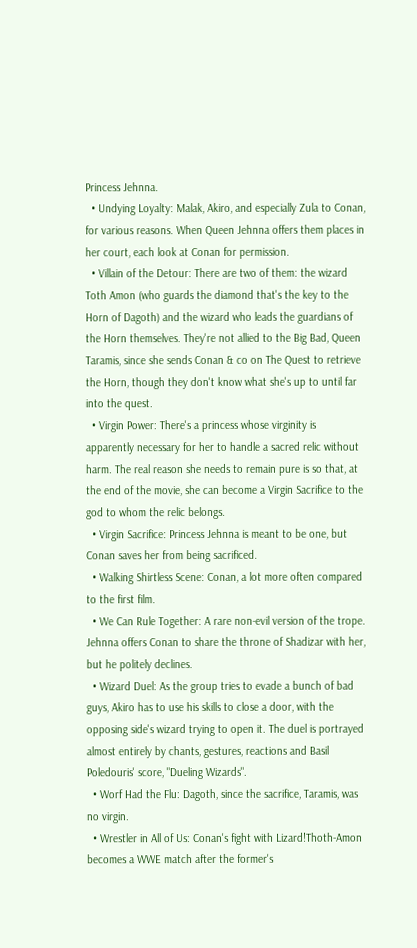Princess Jehnna.
  • Undying Loyalty: Malak, Akiro, and especially Zula to Conan, for various reasons. When Queen Jehnna offers them places in her court, each look at Conan for permission.
  • Villain of the Detour: There are two of them: the wizard Toth Amon (who guards the diamond that's the key to the Horn of Dagoth) and the wizard who leads the guardians of the Horn themselves. They're not allied to the Big Bad, Queen Taramis, since she sends Conan & co on The Quest to retrieve the Horn, though they don't know what she's up to until far into the quest.
  • Virgin Power: There's a princess whose virginity is apparently necessary for her to handle a sacred relic without harm. The real reason she needs to remain pure is so that, at the end of the movie, she can become a Virgin Sacrifice to the god to whom the relic belongs.
  • Virgin Sacrifice: Princess Jehnna is meant to be one, but Conan saves her from being sacrificed.
  • Walking Shirtless Scene: Conan, a lot more often compared to the first film.
  • We Can Rule Together: A rare non-evil version of the trope. Jehnna offers Conan to share the throne of Shadizar with her, but he politely declines.
  • Wizard Duel: As the group tries to evade a bunch of bad guys, Akiro has to use his skills to close a door, with the opposing side's wizard trying to open it. The duel is portrayed almost entirely by chants, gestures, reactions and Basil Poledouris' score, "Dueling Wizards".
  • Worf Had the Flu: Dagoth, since the sacrifice, Taramis, was no virgin.
  • Wrestler in All of Us: Conan's fight with Lizard!Thoth-Amon becomes a WWE match after the former's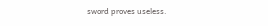sword proves useless.